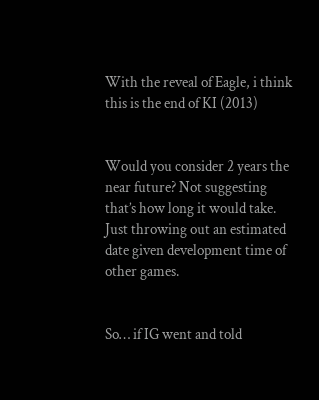With the reveal of Eagle, i think this is the end of KI (2013)


Would you consider 2 years the near future? Not suggesting that’s how long it would take. Just throwing out an estimated date given development time of other games.


So… if IG went and told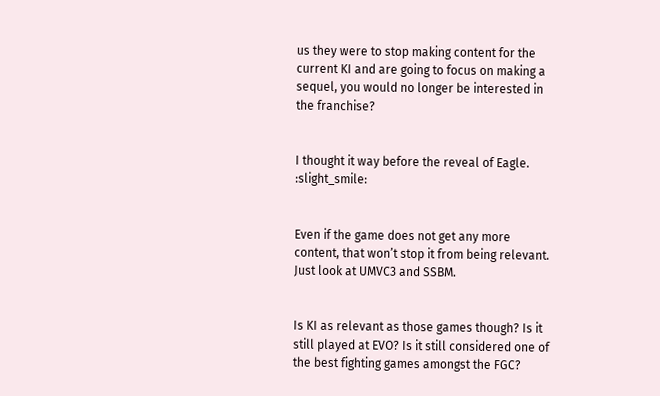us they were to stop making content for the current KI and are going to focus on making a sequel, you would no longer be interested in the franchise?


I thought it way before the reveal of Eagle. :slight_smile:


Even if the game does not get any more content, that won’t stop it from being relevant. Just look at UMVC3 and SSBM.


Is KI as relevant as those games though? Is it still played at EVO? Is it still considered one of the best fighting games amongst the FGC?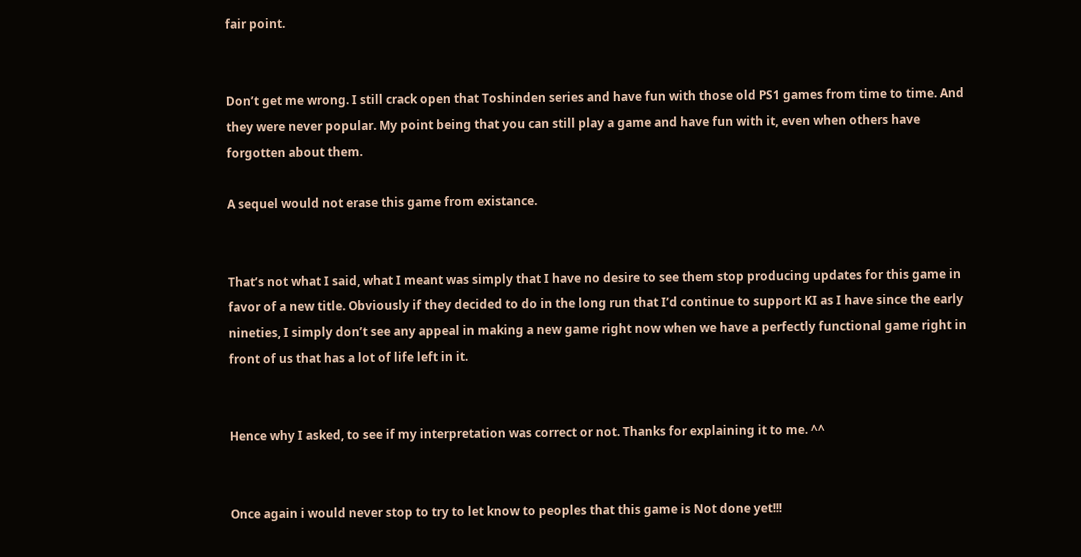fair point.


Don’t get me wrong. I still crack open that Toshinden series and have fun with those old PS1 games from time to time. And they were never popular. My point being that you can still play a game and have fun with it, even when others have forgotten about them.

A sequel would not erase this game from existance.


That’s not what I said, what I meant was simply that I have no desire to see them stop producing updates for this game in favor of a new title. Obviously if they decided to do in the long run that I’d continue to support KI as I have since the early nineties, I simply don’t see any appeal in making a new game right now when we have a perfectly functional game right in front of us that has a lot of life left in it.


Hence why I asked, to see if my interpretation was correct or not. Thanks for explaining it to me. ^^


Once again i would never stop to try to let know to peoples that this game is Not done yet!!!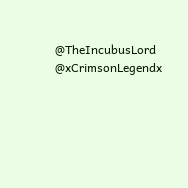@TheIncubusLord @xCrimsonLegendx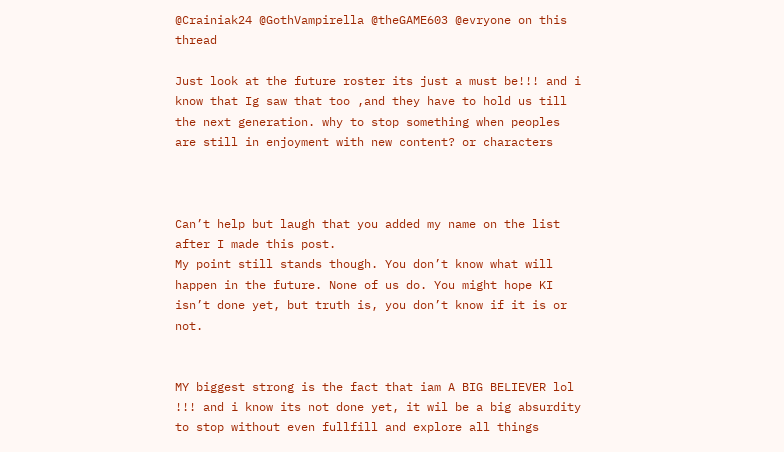@Crainiak24 @GothVampirella @theGAME603 @evryone on this thread

Just look at the future roster its just a must be!!! and i know that Ig saw that too ,and they have to hold us till the next generation. why to stop something when peoples are still in enjoyment with new content? or characters



Can’t help but laugh that you added my name on the list after I made this post.
My point still stands though. You don’t know what will happen in the future. None of us do. You might hope KI isn’t done yet, but truth is, you don’t know if it is or not.


MY biggest strong is the fact that iam A BIG BELIEVER lol !!! and i know its not done yet, it wil be a big absurdity to stop without even fullfill and explore all things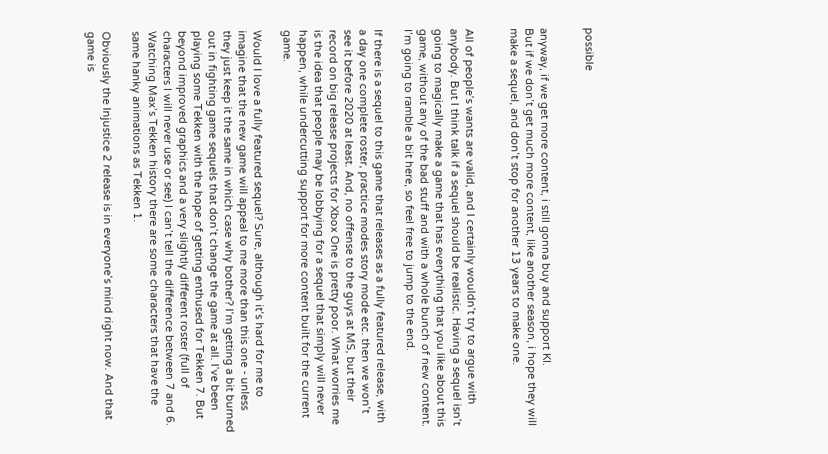possible


anyway, if we get more content, i still gonna buy and support KI.
But if we don’t get much more content, like another season, i hope they will make a sequel, and don’t stop for another 13 years to make one.


All of people’s wants are valid, and I certainly wouldn’t try to argue with anybody. But I think talk if a sequel should be realistic. Having a sequel isn’t going to magically make a game that has everything that you like about this game, without any of the bad stuff and with a whole bunch of new content. I’m going to ramble a bit here, so feel free to jump to the end.

If there is a sequel to this game that releases as a fully featured release, with a day one complete roster, practice modes story mode etc. then we won’t see it before 2020 at least. And, no offense to the guys at MS, but their record on big release projects for Xbox One is pretty poor. What worries me is the idea that people may be lobbying for a sequel that simply will never happen, while undercutting support for more content built for the current game.

Would I love a fully featured sequel? Sure, although it’s hard for me to imagine that the new game will appeal to me more than this one - unless they just keep it the same in which case why bother? I’m getting a bit burned out in fighting game sequels that don’t change the game at all. I’ve been playing some Tekken with the hope of getting enthused for Tekken 7. But beyond improved graphics and a very slightly different roster (full of characters I will never use or see) I can’t tell the difference between 7 and 6. Watching Max’s Tekken history there are some characters that have the same hanky animations as Tekken 1.

Obviously the Injustice 2 release is in everyone’s mind right now. And that game is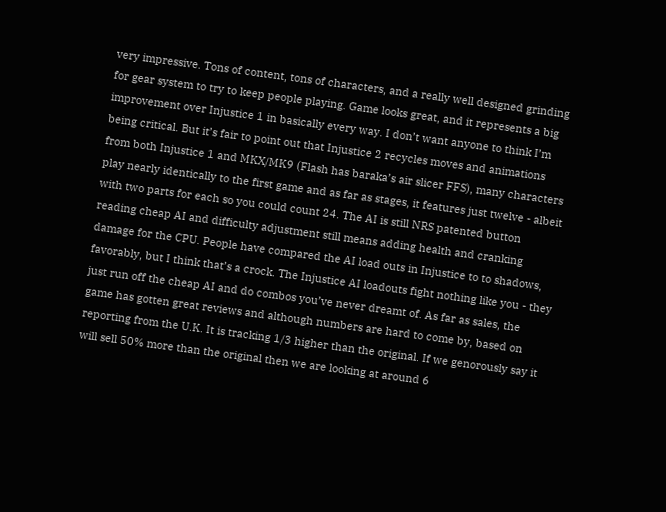very impressive. Tons of content, tons of characters, and a really well designed grinding for gear system to try to keep people playing. Game looks great, and it represents a big improvement over Injustice 1 in basically every way. I don’t want anyone to think I’m being critical. But it’s fair to point out that Injustice 2 recycles moves and animations from both Injustice 1 and MKX/MK9 (Flash has baraka’s air slicer FFS), many characters play nearly identically to the first game and as far as stages, it features just twelve - albeit with two parts for each so you could count 24. The AI is still NRS patented button reading cheap AI and difficulty adjustment still means adding health and cranking damage for the CPU. People have compared the AI load outs in Injustice to to shadows, favorably, but I think that’s a crock. The Injustice AI loadouts fight nothing like you - they just run off the cheap AI and do combos you’ve never dreamt of. As far as sales, the game has gotten great reviews and although numbers are hard to come by, based on reporting from the U.K. It is tracking 1/3 higher than the original. If we genorously say it will sell 50% more than the original then we are looking at around 6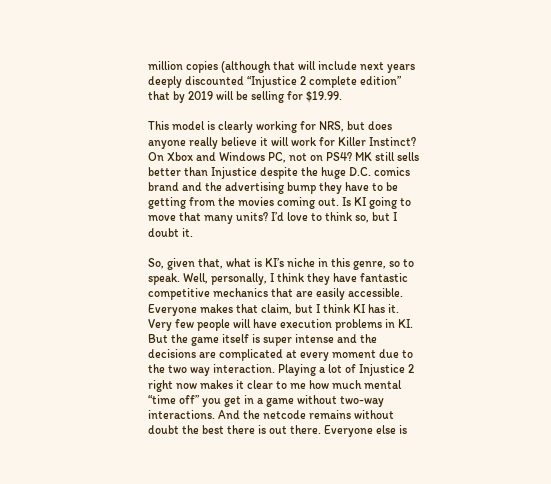million copies (although that will include next years deeply discounted “Injustice 2 complete edition” that by 2019 will be selling for $19.99.

This model is clearly working for NRS, but does anyone really believe it will work for Killer Instinct? On Xbox and Windows PC, not on PS4? MK still sells better than Injustice despite the huge D.C. comics brand and the advertising bump they have to be getting from the movies coming out. Is KI going to move that many units? I’d love to think so, but I doubt it.

So, given that, what is KI’s niche in this genre, so to speak. Well, personally, I think they have fantastic competitive mechanics that are easily accessible. Everyone makes that claim, but I think KI has it. Very few people will have execution problems in KI. But the game itself is super intense and the decisions are complicated at every moment due to the two way interaction. Playing a lot of Injustice 2 right now makes it clear to me how much mental “time off” you get in a game without two-way interactions. And the netcode remains without doubt the best there is out there. Everyone else is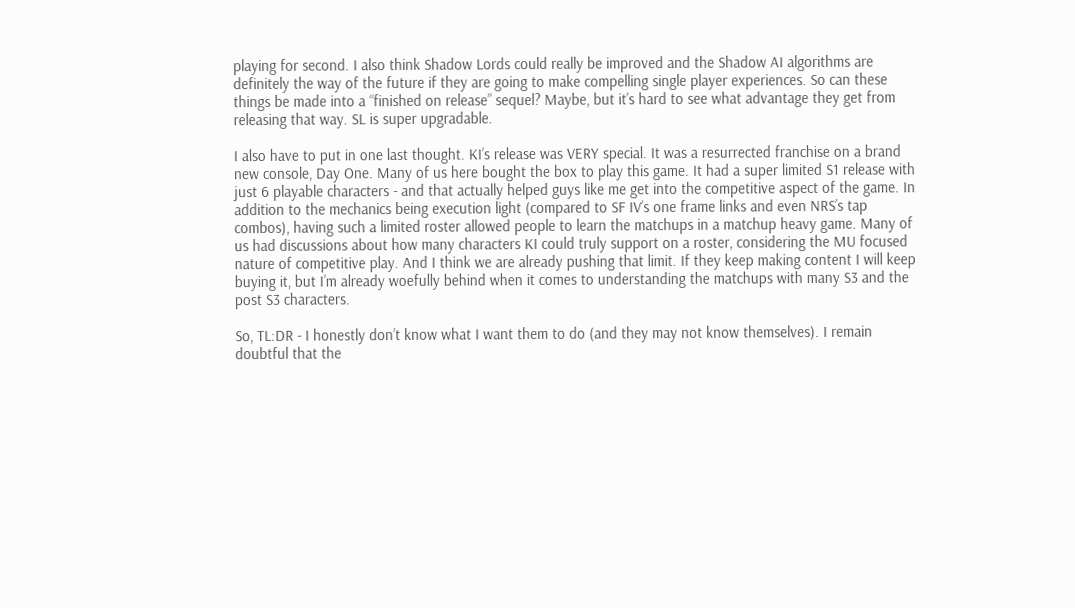playing for second. I also think Shadow Lords could really be improved and the Shadow AI algorithms are definitely the way of the future if they are going to make compelling single player experiences. So can these things be made into a “finished on release” sequel? Maybe, but it’s hard to see what advantage they get from releasing that way. SL is super upgradable.

I also have to put in one last thought. KI’s release was VERY special. It was a resurrected franchise on a brand new console, Day One. Many of us here bought the box to play this game. It had a super limited S1 release with just 6 playable characters - and that actually helped guys like me get into the competitive aspect of the game. In addition to the mechanics being execution light (compared to SF IV’s one frame links and even NRS’s tap combos), having such a limited roster allowed people to learn the matchups in a matchup heavy game. Many of us had discussions about how many characters KI could truly support on a roster, considering the MU focused nature of competitive play. And I think we are already pushing that limit. If they keep making content I will keep buying it, but I’m already woefully behind when it comes to understanding the matchups with many S3 and the post S3 characters.

So, TL:DR - I honestly don’t know what I want them to do (and they may not know themselves). I remain doubtful that the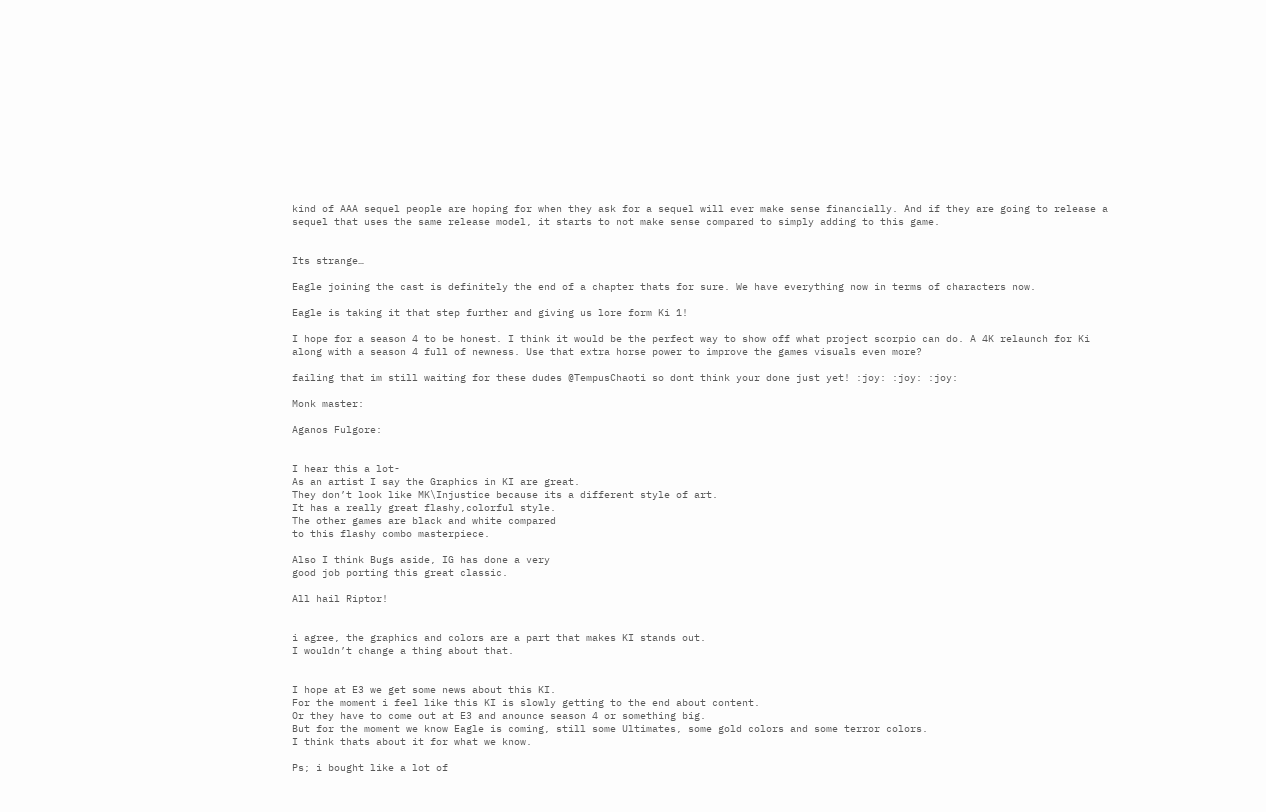kind of AAA sequel people are hoping for when they ask for a sequel will ever make sense financially. And if they are going to release a sequel that uses the same release model, it starts to not make sense compared to simply adding to this game.


Its strange…

Eagle joining the cast is definitely the end of a chapter thats for sure. We have everything now in terms of characters now.

Eagle is taking it that step further and giving us lore form Ki 1!

I hope for a season 4 to be honest. I think it would be the perfect way to show off what project scorpio can do. A 4K relaunch for Ki along with a season 4 full of newness. Use that extra horse power to improve the games visuals even more?

failing that im still waiting for these dudes @TempusChaoti so dont think your done just yet! :joy: :joy: :joy:

Monk master:

Aganos Fulgore:


I hear this a lot-
As an artist I say the Graphics in KI are great.
They don’t look like MK\Injustice because its a different style of art.
It has a really great flashy,colorful style.
The other games are black and white compared
to this flashy combo masterpiece.

Also I think Bugs aside, IG has done a very
good job porting this great classic.

All hail Riptor!


i agree, the graphics and colors are a part that makes KI stands out.
I wouldn’t change a thing about that.


I hope at E3 we get some news about this KI.
For the moment i feel like this KI is slowly getting to the end about content.
Or they have to come out at E3 and anounce season 4 or something big.
But for the moment we know Eagle is coming, still some Ultimates, some gold colors and some terror colors.
I think thats about it for what we know.

Ps; i bought like a lot of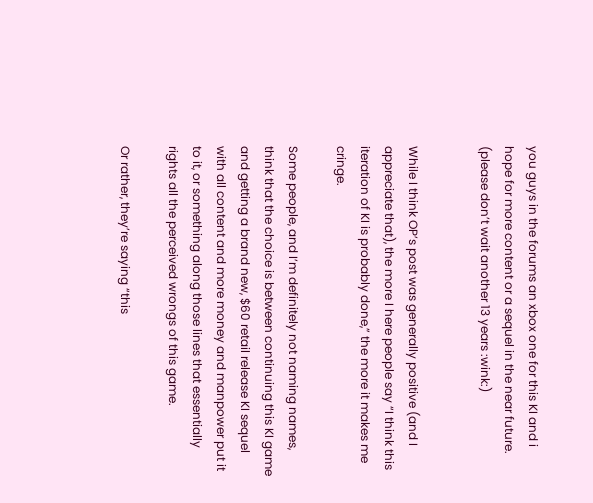you guys in the forums an xbox one for this KI and i hope for more content or a sequel in the near future. (please don’t wait another 13 years :wink:)


While I think OP’s post was generally positive (and I appreciate that), the more I here people say “I think this iteration of KI is probably done,” the more it makes me cringe.

Some people, and I’m definitely not naming names, think that the choice is between continuing this KI game and getting a brand new, $60 retail release KI sequel with all content and more money and manpower put it to it, or something along those lines that essentially rights all the perceived wrongs of this game.

Or rather, they’re saying “this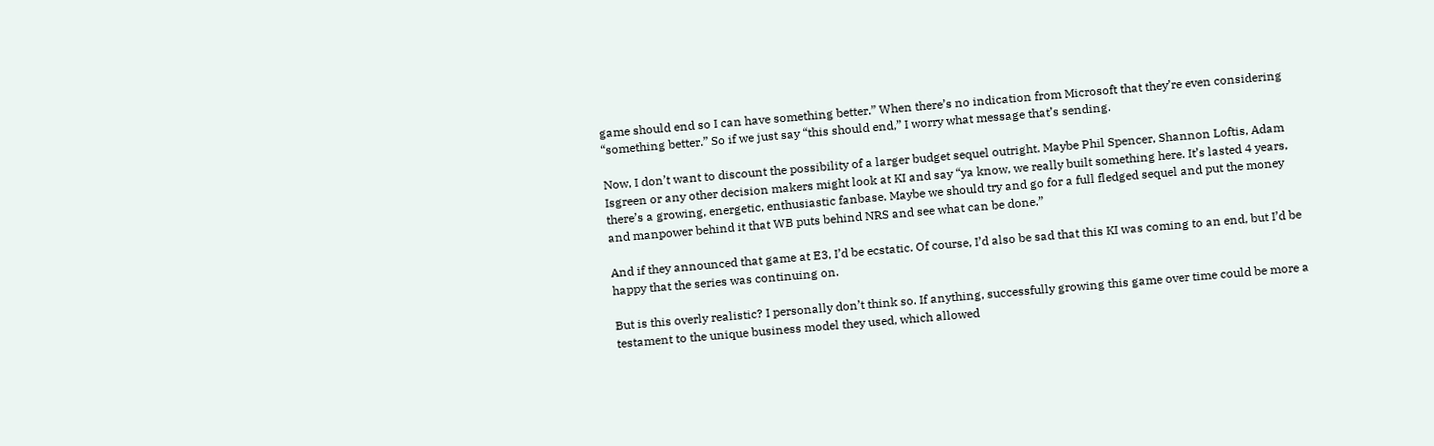game should end so I can have something better.” When there’s no indication from Microsoft that they’re even considering “something better.” So if we just say “this should end,” I worry what message that’s sending.

Now, I don’t want to discount the possibility of a larger budget sequel outright. Maybe Phil Spencer, Shannon Loftis, Adam Isgreen or any other decision makers might look at KI and say “ya know, we really built something here. It’s lasted 4 years, there’s a growing, energetic, enthusiastic fanbase. Maybe we should try and go for a full fledged sequel and put the money and manpower behind it that WB puts behind NRS and see what can be done.”

And if they announced that game at E3, I’d be ecstatic. Of course, I’d also be sad that this KI was coming to an end, but I’d be happy that the series was continuing on.

But is this overly realistic? I personally don’t think so. If anything, successfully growing this game over time could be more a testament to the unique business model they used, which allowed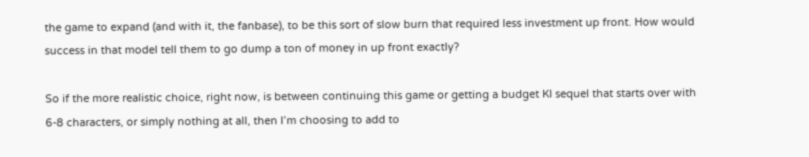the game to expand (and with it, the fanbase), to be this sort of slow burn that required less investment up front. How would success in that model tell them to go dump a ton of money in up front exactly?

So if the more realistic choice, right now, is between continuing this game or getting a budget KI sequel that starts over with 6-8 characters, or simply nothing at all, then I’m choosing to add to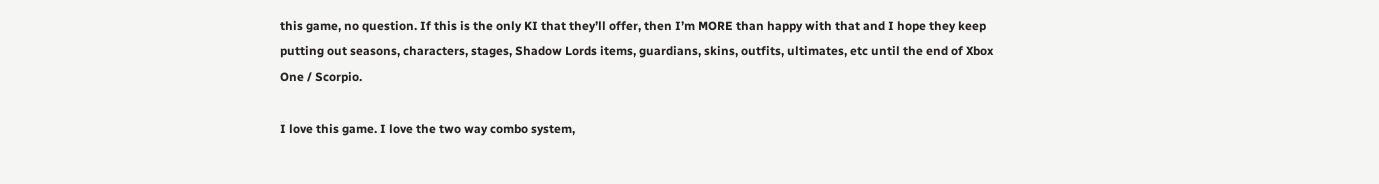this game, no question. If this is the only KI that they’ll offer, then I’m MORE than happy with that and I hope they keep putting out seasons, characters, stages, Shadow Lords items, guardians, skins, outfits, ultimates, etc until the end of Xbox One / Scorpio.

I love this game. I love the two way combo system,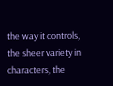the way it controls, the sheer variety in characters, the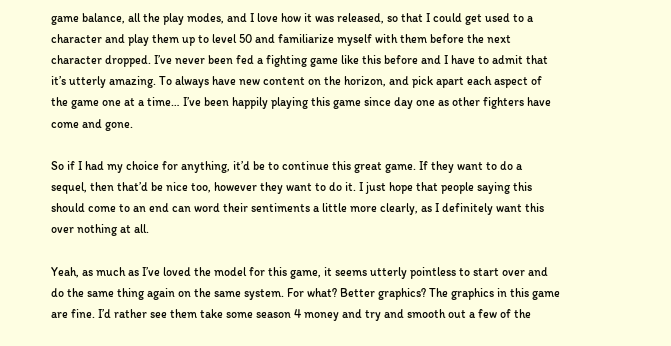game balance, all the play modes, and I love how it was released, so that I could get used to a character and play them up to level 50 and familiarize myself with them before the next character dropped. I’ve never been fed a fighting game like this before and I have to admit that it’s utterly amazing. To always have new content on the horizon, and pick apart each aspect of the game one at a time… I’ve been happily playing this game since day one as other fighters have come and gone.

So if I had my choice for anything, it’d be to continue this great game. If they want to do a sequel, then that’d be nice too, however they want to do it. I just hope that people saying this should come to an end can word their sentiments a little more clearly, as I definitely want this over nothing at all.

Yeah, as much as I’ve loved the model for this game, it seems utterly pointless to start over and do the same thing again on the same system. For what? Better graphics? The graphics in this game are fine. I’d rather see them take some season 4 money and try and smooth out a few of the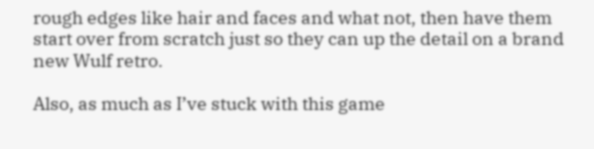rough edges like hair and faces and what not, then have them start over from scratch just so they can up the detail on a brand new Wulf retro.

Also, as much as I’ve stuck with this game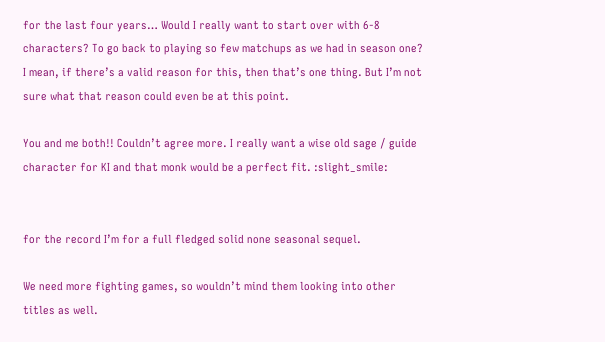for the last four years… Would I really want to start over with 6-8 characters? To go back to playing so few matchups as we had in season one? I mean, if there’s a valid reason for this, then that’s one thing. But I’m not sure what that reason could even be at this point.

You and me both!! Couldn’t agree more. I really want a wise old sage / guide character for KI and that monk would be a perfect fit. :slight_smile:


for the record I’m for a full fledged solid none seasonal sequel.

We need more fighting games, so wouldn’t mind them looking into other titles as well.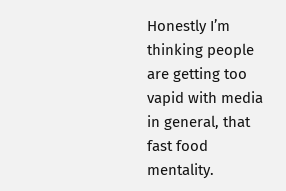Honestly I’m thinking people are getting too vapid with media in general, that fast food mentality.